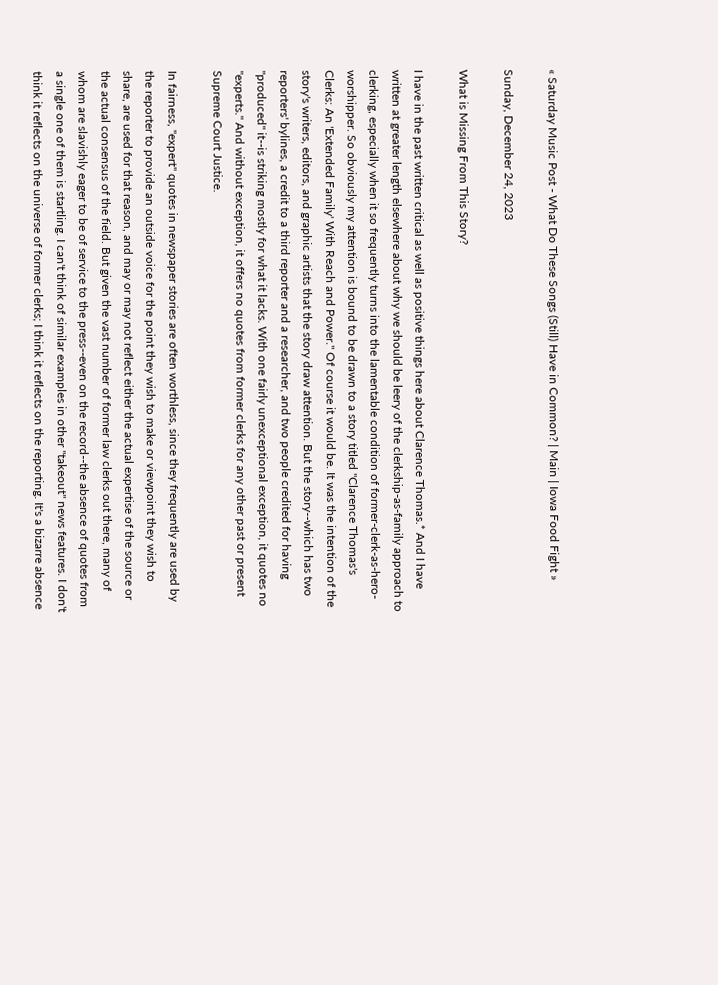« Saturday Music Post - What Do These Songs (Still) Have in Common? | Main | Iowa Food Fight »

Sunday, December 24, 2023

What is Missing From This Story?

I have in the past written critical as well as positive things here about Clarence Thomas.* And I have written at greater length elsewhere about why we should be leery of the clerkship-as-family approach to clerking, especially when it so frequently turns into the lamentable condition of former-clerk-as-hero-worshipper. So obviously my attention is bound to be drawn to a story titled "Clarence Thomas's Clerks: An 'Extended Family' With Reach and Power." Of course it would be. It was the intention of the story's writers, editors, and graphic artists that the story draw attention. But the story--which has two reporters' bylines, a credit to a third reporter and a researcher, and two people credited for having "produced" it--is striking mostly for what it lacks. With one fairly unexceptional exception, it quotes no "experts." And without exception, it offers no quotes from former clerks for any other past or present Supreme Court Justice.

In fairness, "expert" quotes in newspaper stories are often worthless, since they frequently are used by the reporter to provide an outside voice for the point they wish to make or viewpoint they wish to share, are used for that reason, and may or may not reflect either the actual expertise of the source or the actual consensus of the field. But given the vast number of former law clerks out there, many of whom are slavishly eager to be of service to the press--even on the record--the absence of quotes from a single one of them is startling. I can't think of similar examples in other "takeout" news features. I don't think it reflects on the universe of former clerks; I think it reflects on the reporting. It's a bizarre absence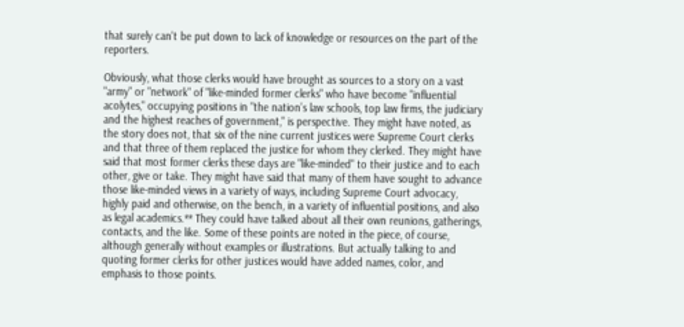that surely can't be put down to lack of knowledge or resources on the part of the reporters.

Obviously, what those clerks would have brought as sources to a story on a vast "army" or "network" of "like-minded former clerks" who have become "influential acolytes," occupying positions in "the nation’s law schools, top law firms, the judiciary and the highest reaches of government," is perspective. They might have noted, as the story does not, that six of the nine current justices were Supreme Court clerks and that three of them replaced the justice for whom they clerked. They might have said that most former clerks these days are "like-minded" to their justice and to each other, give or take. They might have said that many of them have sought to advance those like-minded views in a variety of ways, including Supreme Court advocacy, highly paid and otherwise, on the bench, in a variety of influential positions, and also as legal academics.** They could have talked about all their own reunions, gatherings, contacts, and the like. Some of these points are noted in the piece, of course, although generally without examples or illustrations. But actually talking to and quoting former clerks for other justices would have added names, color, and emphasis to those points.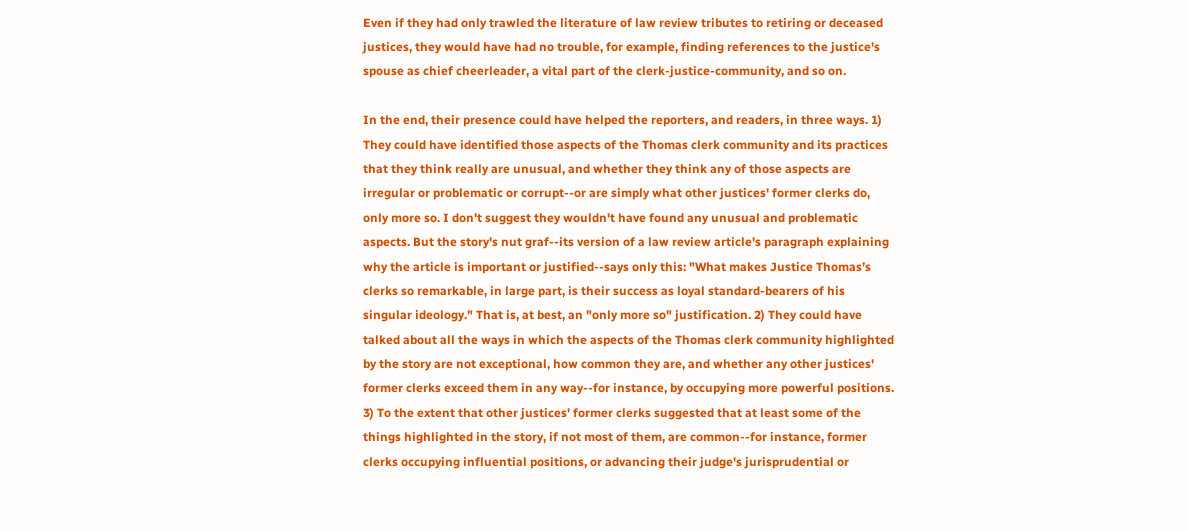Even if they had only trawled the literature of law review tributes to retiring or deceased justices, they would have had no trouble, for example, finding references to the justice's spouse as chief cheerleader, a vital part of the clerk-justice-community, and so on.

In the end, their presence could have helped the reporters, and readers, in three ways. 1) They could have identified those aspects of the Thomas clerk community and its practices that they think really are unusual, and whether they think any of those aspects are irregular or problematic or corrupt--or are simply what other justices' former clerks do, only more so. I don't suggest they wouldn't have found any unusual and problematic aspects. But the story's nut graf--its version of a law review article's paragraph explaining why the article is important or justified--says only this: "What makes Justice Thomas’s clerks so remarkable, in large part, is their success as loyal standard-bearers of his singular ideology." That is, at best, an "only more so" justification. 2) They could have talked about all the ways in which the aspects of the Thomas clerk community highlighted by the story are not exceptional, how common they are, and whether any other justices' former clerks exceed them in any way--for instance, by occupying more powerful positions. 3) To the extent that other justices' former clerks suggested that at least some of the things highlighted in the story, if not most of them, are common--for instance, former clerks occupying influential positions, or advancing their judge's jurisprudential or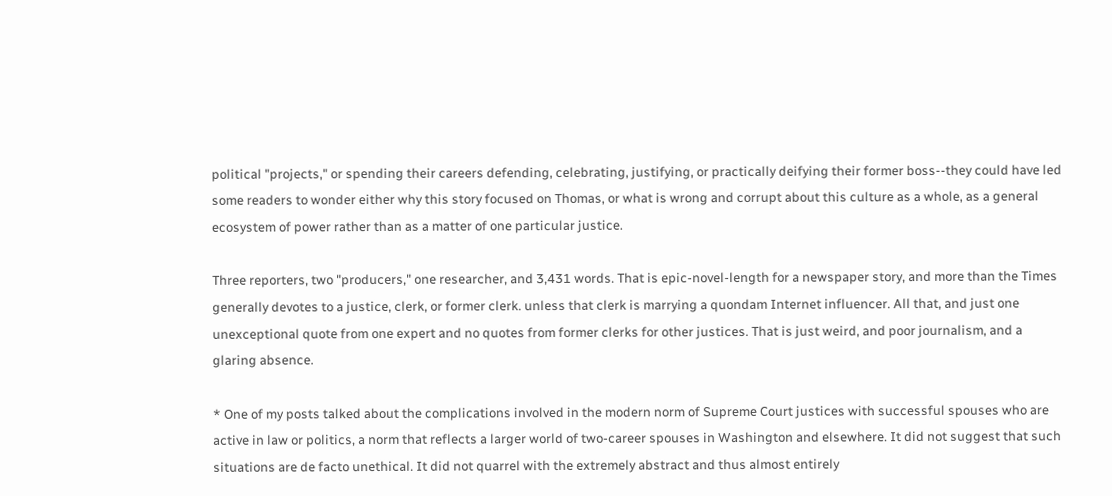political "projects," or spending their careers defending, celebrating, justifying, or practically deifying their former boss--they could have led some readers to wonder either why this story focused on Thomas, or what is wrong and corrupt about this culture as a whole, as a general ecosystem of power rather than as a matter of one particular justice.

Three reporters, two "producers," one researcher, and 3,431 words. That is epic-novel-length for a newspaper story, and more than the Times generally devotes to a justice, clerk, or former clerk. unless that clerk is marrying a quondam Internet influencer. All that, and just one unexceptional quote from one expert and no quotes from former clerks for other justices. That is just weird, and poor journalism, and a glaring absence.

* One of my posts talked about the complications involved in the modern norm of Supreme Court justices with successful spouses who are active in law or politics, a norm that reflects a larger world of two-career spouses in Washington and elsewhere. It did not suggest that such situations are de facto unethical. It did not quarrel with the extremely abstract and thus almost entirely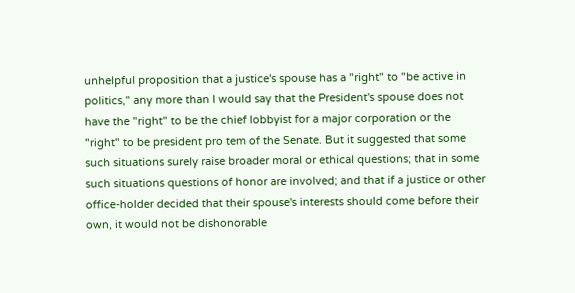unhelpful proposition that a justice's spouse has a "right" to "be active in politics," any more than I would say that the President's spouse does not have the "right" to be the chief lobbyist for a major corporation or the "right" to be president pro tem of the Senate. But it suggested that some such situations surely raise broader moral or ethical questions; that in some such situations questions of honor are involved; and that if a justice or other office-holder decided that their spouse's interests should come before their own, it would not be dishonorable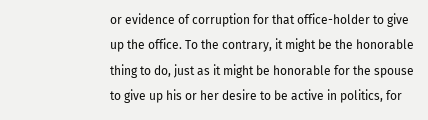or evidence of corruption for that office-holder to give up the office. To the contrary, it might be the honorable thing to do, just as it might be honorable for the spouse to give up his or her desire to be active in politics, for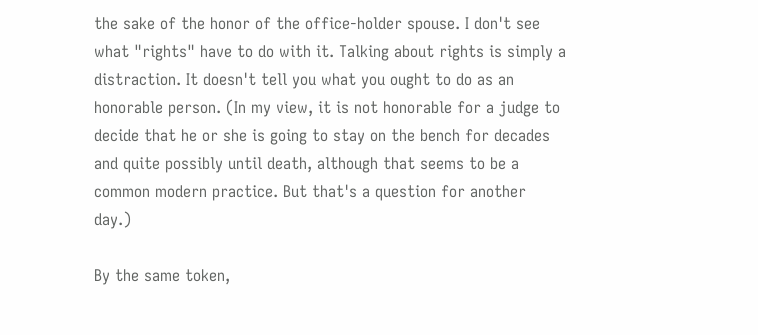the sake of the honor of the office-holder spouse. I don't see what "rights" have to do with it. Talking about rights is simply a distraction. It doesn't tell you what you ought to do as an honorable person. (In my view, it is not honorable for a judge to decide that he or she is going to stay on the bench for decades and quite possibly until death, although that seems to be a common modern practice. But that's a question for another day.)

By the same token,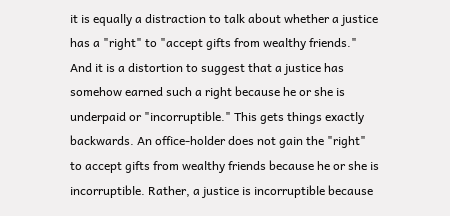it is equally a distraction to talk about whether a justice has a "right" to "accept gifts from wealthy friends." And it is a distortion to suggest that a justice has somehow earned such a right because he or she is underpaid or "incorruptible." This gets things exactly backwards. An office-holder does not gain the "right" to accept gifts from wealthy friends because he or she is incorruptible. Rather, a justice is incorruptible because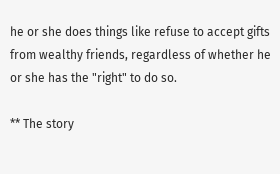he or she does things like refuse to accept gifts from wealthy friends, regardless of whether he or she has the "right" to do so.

** The story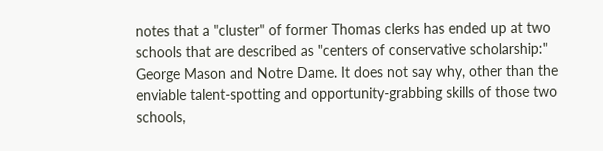notes that a "cluster" of former Thomas clerks has ended up at two schools that are described as "centers of conservative scholarship:" George Mason and Notre Dame. It does not say why, other than the enviable talent-spotting and opportunity-grabbing skills of those two schools,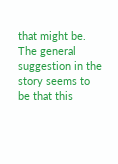that might be. The general suggestion in the story seems to be that this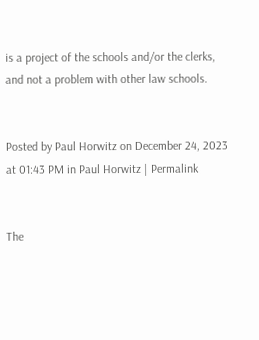is a project of the schools and/or the clerks, and not a problem with other law schools.


Posted by Paul Horwitz on December 24, 2023 at 01:43 PM in Paul Horwitz | Permalink


The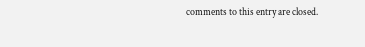comments to this entry are closed.